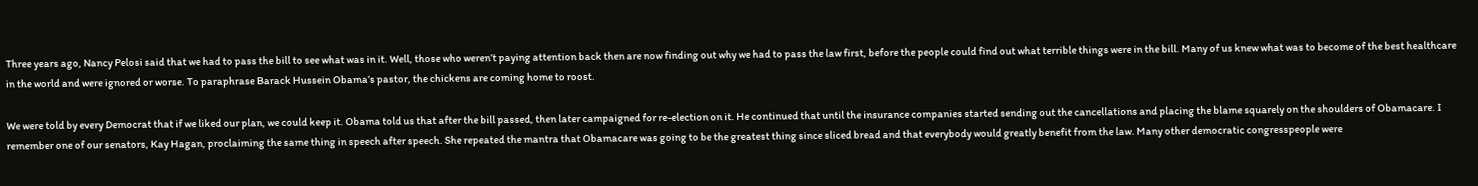Three years ago, Nancy Pelosi said that we had to pass the bill to see what was in it. Well, those who weren’t paying attention back then are now finding out why we had to pass the law first, before the people could find out what terrible things were in the bill. Many of us knew what was to become of the best healthcare in the world and were ignored or worse. To paraphrase Barack Hussein Obama’s pastor, the chickens are coming home to roost.

We were told by every Democrat that if we liked our plan, we could keep it. Obama told us that after the bill passed, then later campaigned for re-election on it. He continued that until the insurance companies started sending out the cancellations and placing the blame squarely on the shoulders of Obamacare. I remember one of our senators, Kay Hagan, proclaiming the same thing in speech after speech. She repeated the mantra that Obamacare was going to be the greatest thing since sliced bread and that everybody would greatly benefit from the law. Many other democratic congresspeople were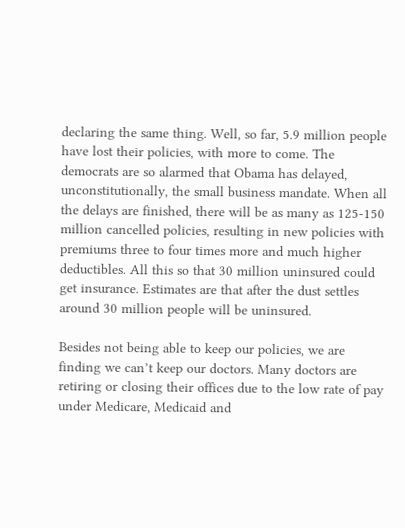declaring the same thing. Well, so far, 5.9 million people have lost their policies, with more to come. The democrats are so alarmed that Obama has delayed, unconstitutionally, the small business mandate. When all the delays are finished, there will be as many as 125-150 million cancelled policies, resulting in new policies with premiums three to four times more and much higher deductibles. All this so that 30 million uninsured could get insurance. Estimates are that after the dust settles around 30 million people will be uninsured.

Besides not being able to keep our policies, we are finding we can’t keep our doctors. Many doctors are retiring or closing their offices due to the low rate of pay under Medicare, Medicaid and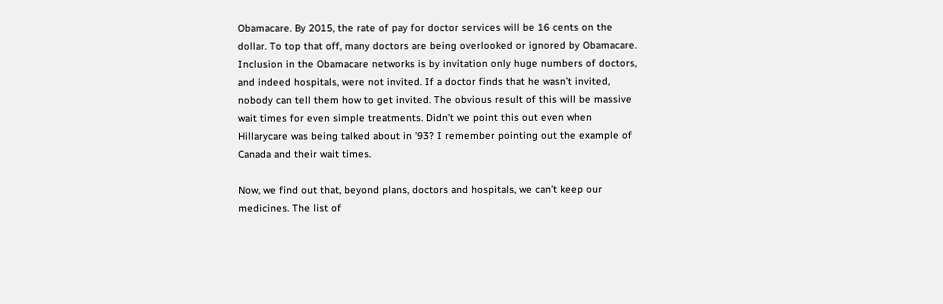Obamacare. By 2015, the rate of pay for doctor services will be 16 cents on the dollar. To top that off, many doctors are being overlooked or ignored by Obamacare. Inclusion in the Obamacare networks is by invitation only huge numbers of doctors, and indeed hospitals, were not invited. If a doctor finds that he wasn’t invited, nobody can tell them how to get invited. The obvious result of this will be massive wait times for even simple treatments. Didn’t we point this out even when Hillarycare was being talked about in ’93? I remember pointing out the example of Canada and their wait times.

Now, we find out that, beyond plans, doctors and hospitals, we can’t keep our medicines. The list of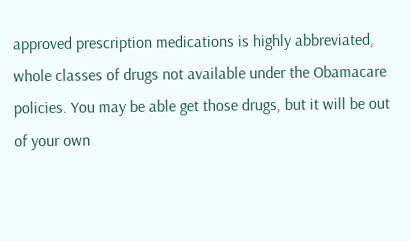approved prescription medications is highly abbreviated, whole classes of drugs not available under the Obamacare policies. You may be able get those drugs, but it will be out of your own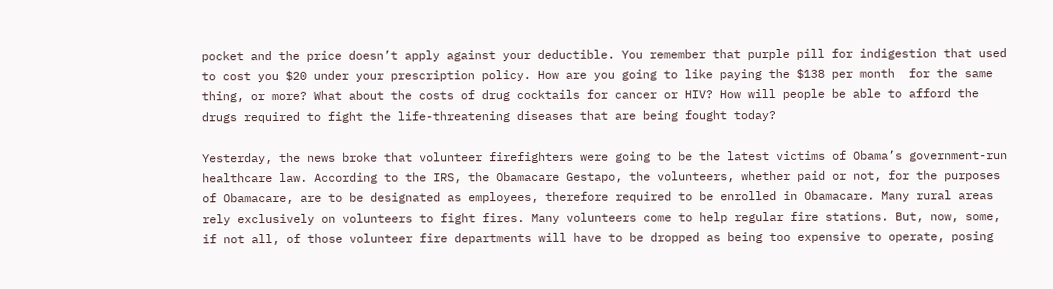pocket and the price doesn’t apply against your deductible. You remember that purple pill for indigestion that used to cost you $20 under your prescription policy. How are you going to like paying the $138 per month  for the same thing, or more? What about the costs of drug cocktails for cancer or HIV? How will people be able to afford the drugs required to fight the life-threatening diseases that are being fought today?

Yesterday, the news broke that volunteer firefighters were going to be the latest victims of Obama’s government-run healthcare law. According to the IRS, the Obamacare Gestapo, the volunteers, whether paid or not, for the purposes of Obamacare, are to be designated as employees, therefore required to be enrolled in Obamacare. Many rural areas rely exclusively on volunteers to fight fires. Many volunteers come to help regular fire stations. But, now, some, if not all, of those volunteer fire departments will have to be dropped as being too expensive to operate, posing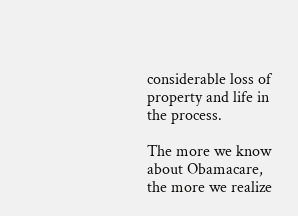considerable loss of property and life in the process.

The more we know about Obamacare, the more we realize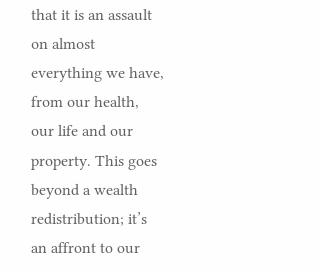that it is an assault on almost everything we have, from our health, our life and our property. This goes beyond a wealth redistribution; it’s an affront to our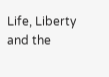Life, Liberty and the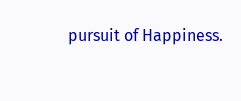pursuit of Happiness.